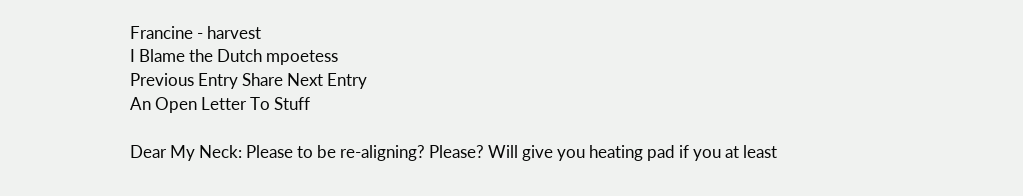Francine - harvest
I Blame the Dutch mpoetess
Previous Entry Share Next Entry
An Open Letter To Stuff

Dear My Neck: Please to be re-aligning? Please? Will give you heating pad if you at least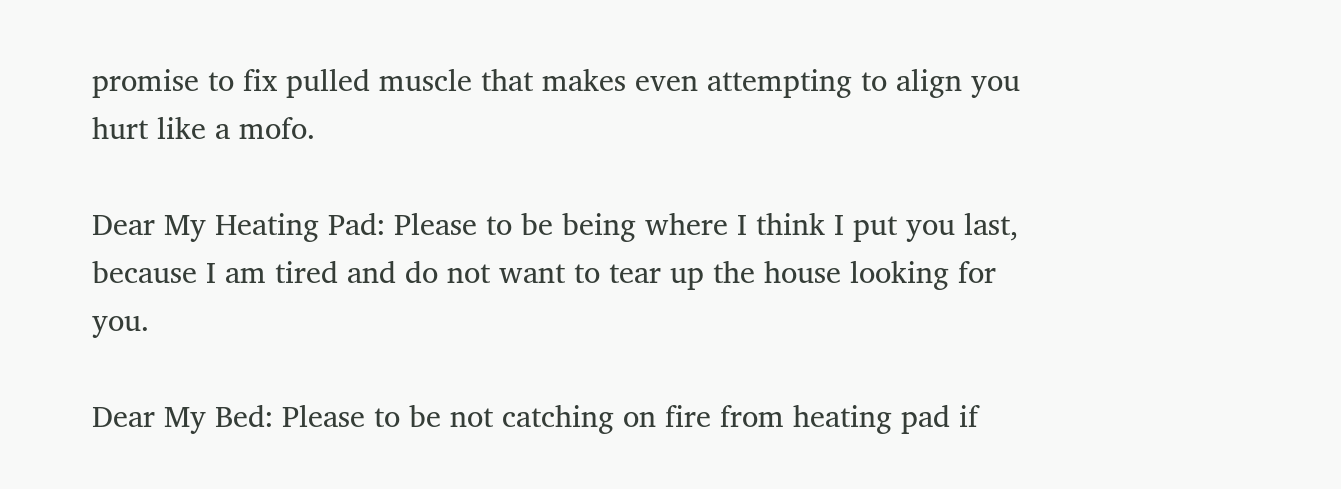promise to fix pulled muscle that makes even attempting to align you hurt like a mofo.

Dear My Heating Pad: Please to be being where I think I put you last, because I am tired and do not want to tear up the house looking for you.

Dear My Bed: Please to be not catching on fire from heating pad if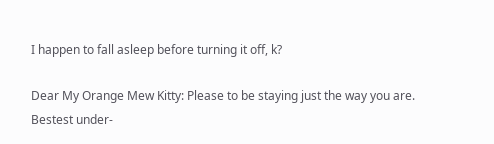I happen to fall asleep before turning it off, k?

Dear My Orange Mew Kitty: Please to be staying just the way you are. Bestest under-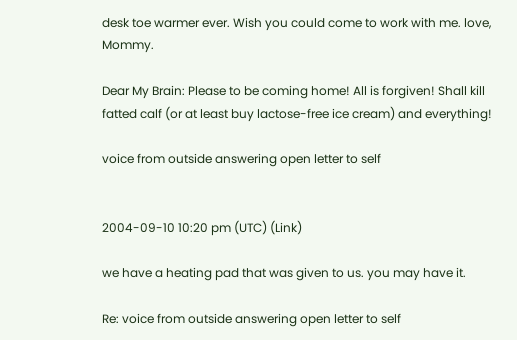desk toe warmer ever. Wish you could come to work with me. love, Mommy.

Dear My Brain: Please to be coming home! All is forgiven! Shall kill fatted calf (or at least buy lactose-free ice cream) and everything!

voice from outside answering open letter to self


2004-09-10 10:20 pm (UTC) (Link)

we have a heating pad that was given to us. you may have it.

Re: voice from outside answering open letter to self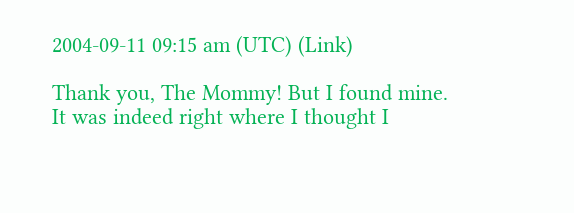2004-09-11 09:15 am (UTC) (Link)

Thank you, The Mommy! But I found mine. It was indeed right where I thought I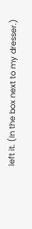left it. (In the box next to my dresser.)